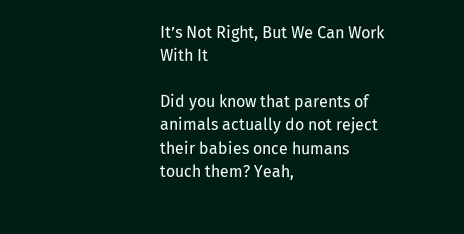It’s Not Right, But We Can Work With It

Did you know that parents of animals actually do not reject their babies once humans touch them? Yeah,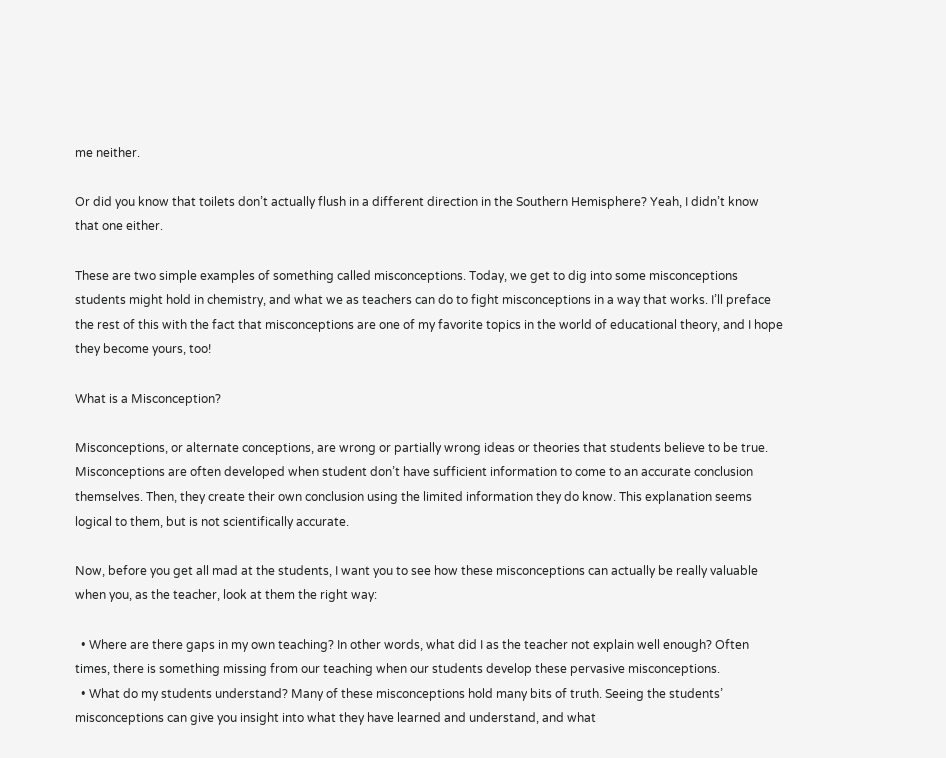me neither.

Or did you know that toilets don’t actually flush in a different direction in the Southern Hemisphere? Yeah, I didn’t know that one either.

These are two simple examples of something called misconceptions. Today, we get to dig into some misconceptions students might hold in chemistry, and what we as teachers can do to fight misconceptions in a way that works. I’ll preface the rest of this with the fact that misconceptions are one of my favorite topics in the world of educational theory, and I hope they become yours, too!

What is a Misconception?

Misconceptions, or alternate conceptions, are wrong or partially wrong ideas or theories that students believe to be true. Misconceptions are often developed when student don’t have sufficient information to come to an accurate conclusion themselves. Then, they create their own conclusion using the limited information they do know. This explanation seems logical to them, but is not scientifically accurate.

Now, before you get all mad at the students, I want you to see how these misconceptions can actually be really valuable when you, as the teacher, look at them the right way:

  • Where are there gaps in my own teaching? In other words, what did I as the teacher not explain well enough? Often times, there is something missing from our teaching when our students develop these pervasive misconceptions.
  • What do my students understand? Many of these misconceptions hold many bits of truth. Seeing the students’ misconceptions can give you insight into what they have learned and understand, and what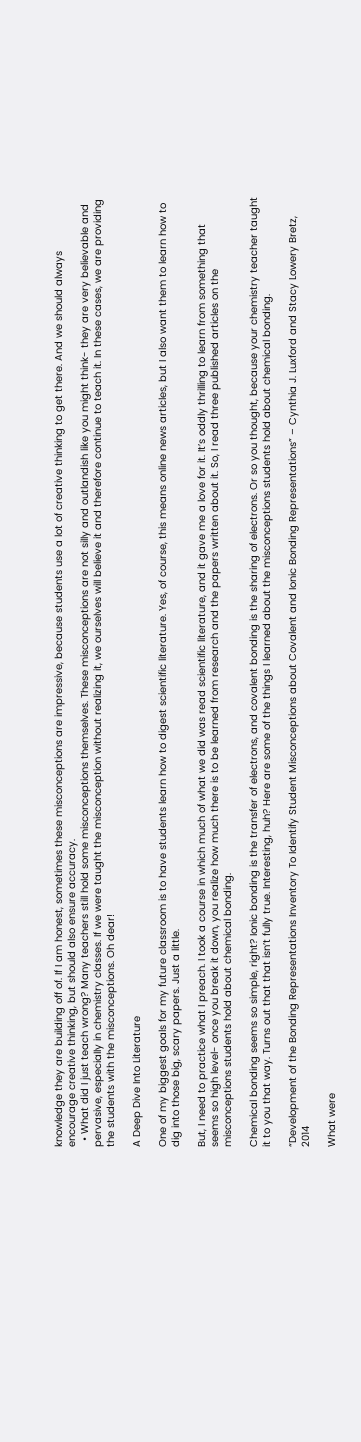knowledge they are building off of. If I am honest, sometimes these misconceptions are impressive, because students use a lot of creative thinking to get there. And we should always encourage creative thinking, but should also ensure accuracy.
  • What did I just teach wrong? Many teachers still hold some misconceptions themselves. These misconceptions are not silly and outlandish like you might think- they are very believable and pervasive, especially in chemistry classes. If we were taught the misconception without realizing it, we ourselves will believe it and therefore continue to teach it. In these cases, we are providing the students with the misconceptions. Oh dear!

A Deep Dive Into Literature

One of my biggest goals for my future classroom is to have students learn how to digest scientific literature. Yes, of course, this means online news articles, but I also want them to learn how to dig into those big, scary papers. Just a little.

But, I need to practice what I preach. I took a course in which much of what we did was read scientific literature, and it gave me a love for it. It’s oddly thrilling to learn from something that seems so high level- once you break it down, you realize how much there is to be learned from research and the papers written about it. So, I read three published articles on the misconceptions students hold about chemical bonding.

Chemical bonding seems so simple, right? Ionic bonding is the transfer of electrons, and covalent bonding is the sharing of electrons. Or so you thought, because your chemistry teacher taught it to you that way. Turns out that that isn’t fully true. Interesting, huh? Here are some of the things I learned about the misconceptions students hold about chemical bonding.

“Development of the Bonding Representations Inventory To Identify Student Misconceptions about Covalent and Ionic Bonding Representations” – Cynthia J. Luxford and Stacy Lowery Bretz, 2014

What were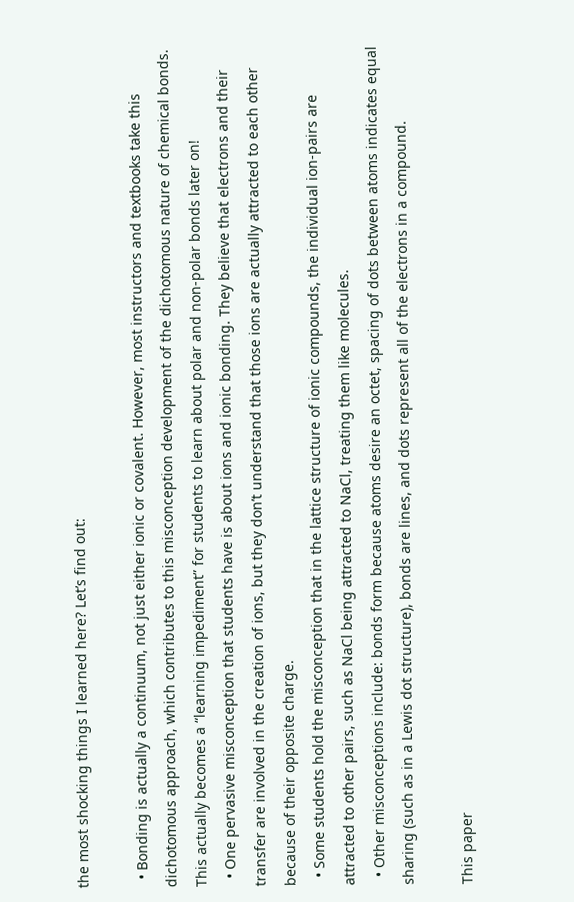the most shocking things I learned here? Let’s find out:

  • Bonding is actually a continuum, not just either ionic or covalent. However, most instructors and textbooks take this dichotomous approach, which contributes to this misconception development of the dichotomous nature of chemical bonds. This actually becomes a “learning impediment” for students to learn about polar and non-polar bonds later on!
  • One pervasive misconception that students have is about ions and ionic bonding. They believe that electrons and their transfer are involved in the creation of ions, but they don’t understand that those ions are actually attracted to each other because of their opposite charge.
  • Some students hold the misconception that in the lattice structure of ionic compounds, the individual ion-pairs are attracted to other pairs, such as NaCl being attracted to NaCl, treating them like molecules.
  • Other misconceptions include: bonds form because atoms desire an octet, spacing of dots between atoms indicates equal sharing (such as in a Lewis dot structure), bonds are lines, and dots represent all of the electrons in a compound.

This paper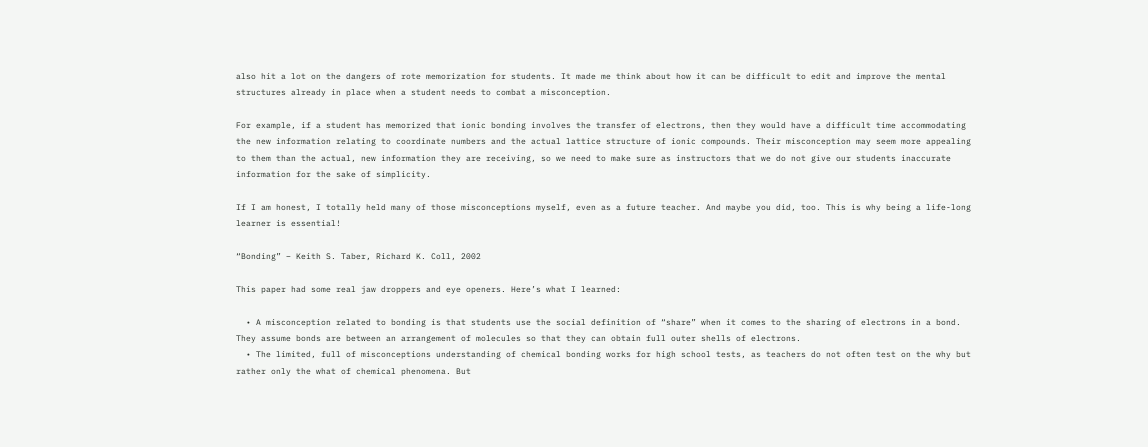also hit a lot on the dangers of rote memorization for students. It made me think about how it can be difficult to edit and improve the mental structures already in place when a student needs to combat a misconception.

For example, if a student has memorized that ionic bonding involves the transfer of electrons, then they would have a difficult time accommodating the new information relating to coordinate numbers and the actual lattice structure of ionic compounds. Their misconception may seem more appealing to them than the actual, new information they are receiving, so we need to make sure as instructors that we do not give our students inaccurate information for the sake of simplicity.

If I am honest, I totally held many of those misconceptions myself, even as a future teacher. And maybe you did, too. This is why being a life-long learner is essential!

“Bonding” – Keith S. Taber, Richard K. Coll, 2002

This paper had some real jaw droppers and eye openers. Here’s what I learned:

  • A misconception related to bonding is that students use the social definition of “share” when it comes to the sharing of electrons in a bond. They assume bonds are between an arrangement of molecules so that they can obtain full outer shells of electrons.
  • The limited, full of misconceptions understanding of chemical bonding works for high school tests, as teachers do not often test on the why but rather only the what of chemical phenomena. But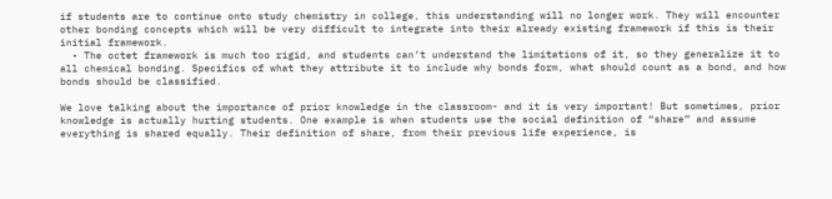if students are to continue onto study chemistry in college, this understanding will no longer work. They will encounter other bonding concepts which will be very difficult to integrate into their already existing framework if this is their initial framework.
  • The octet framework is much too rigid, and students can’t understand the limitations of it, so they generalize it to all chemical bonding. Specifics of what they attribute it to include why bonds form, what should count as a bond, and how bonds should be classified.

We love talking about the importance of prior knowledge in the classroom- and it is very important! But sometimes, prior knowledge is actually hurting students. One example is when students use the social definition of “share” and assume everything is shared equally. Their definition of share, from their previous life experience, is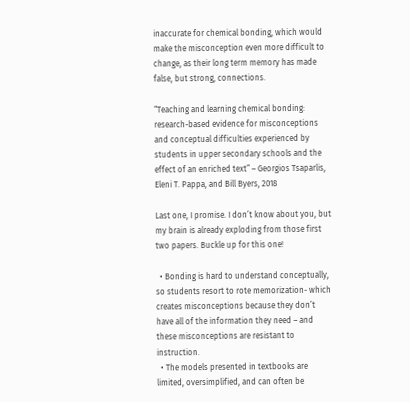inaccurate for chemical bonding, which would make the misconception even more difficult to change, as their long term memory has made false, but strong, connections.

“Teaching and learning chemical bonding: research-based evidence for misconceptions and conceptual difficulties experienced by students in upper secondary schools and the effect of an enriched text” – Georgios Tsaparlis, Eleni T. Pappa, and Bill Byers, 2018

Last one, I promise. I don’t know about you, but my brain is already exploding from those first two papers. Buckle up for this one!

  • Bonding is hard to understand conceptually, so students resort to rote memorization- which creates misconceptions because they don’t have all of the information they need – and these misconceptions are resistant to instruction.
  • The models presented in textbooks are limited, oversimplified, and can often be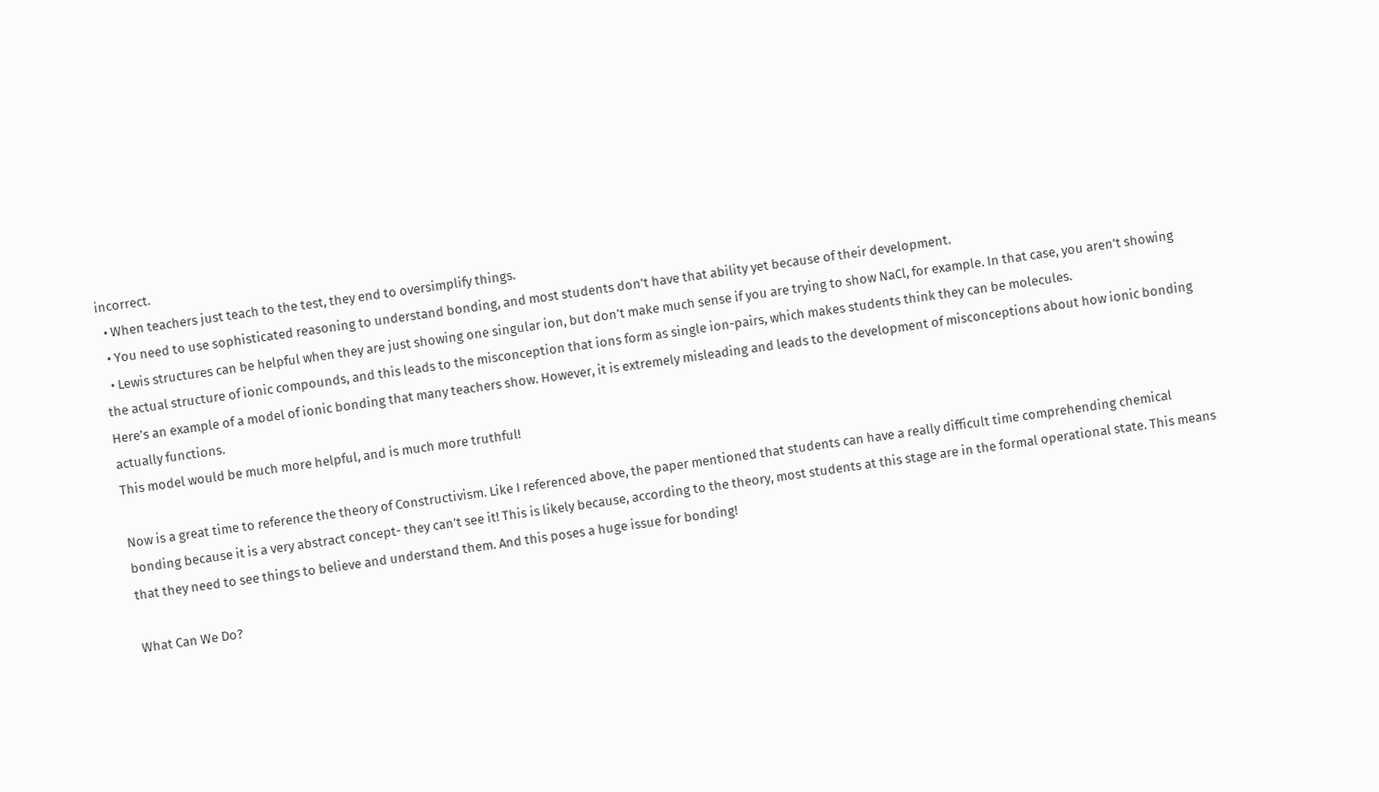incorrect.
  • When teachers just teach to the test, they end to oversimplify things.
  • You need to use sophisticated reasoning to understand bonding, and most students don’t have that ability yet because of their development.
  • Lewis structures can be helpful when they are just showing one singular ion, but don’t make much sense if you are trying to show NaCl, for example. In that case, you aren’t showing the actual structure of ionic compounds, and this leads to the misconception that ions form as single ion-pairs, which makes students think they can be molecules.
Here’s an example of a model of ionic bonding that many teachers show. However, it is extremely misleading and leads to the development of misconceptions about how ionic bonding actually functions.
This model would be much more helpful, and is much more truthful!

Now is a great time to reference the theory of Constructivism. Like I referenced above, the paper mentioned that students can have a really difficult time comprehending chemical bonding because it is a very abstract concept- they can’t see it! This is likely because, according to the theory, most students at this stage are in the formal operational state. This means that they need to see things to believe and understand them. And this poses a huge issue for bonding!

What Can We Do?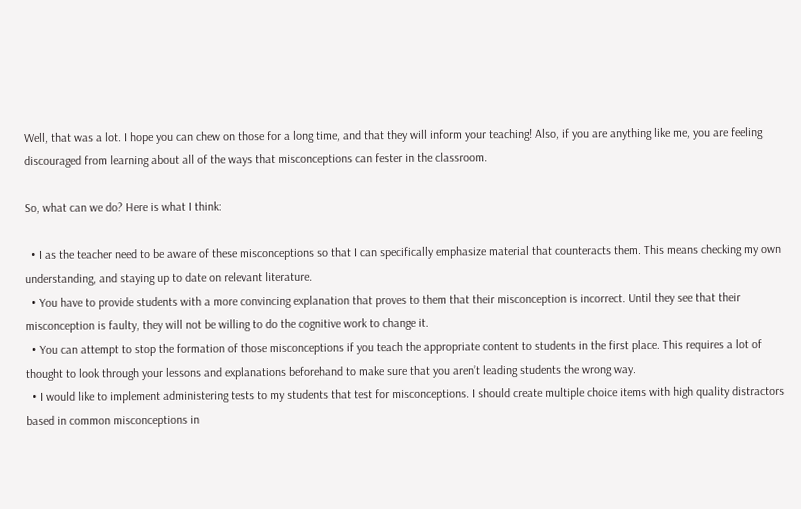Well, that was a lot. I hope you can chew on those for a long time, and that they will inform your teaching! Also, if you are anything like me, you are feeling discouraged from learning about all of the ways that misconceptions can fester in the classroom.

So, what can we do? Here is what I think:

  • I as the teacher need to be aware of these misconceptions so that I can specifically emphasize material that counteracts them. This means checking my own understanding, and staying up to date on relevant literature.
  • You have to provide students with a more convincing explanation that proves to them that their misconception is incorrect. Until they see that their misconception is faulty, they will not be willing to do the cognitive work to change it.
  • You can attempt to stop the formation of those misconceptions if you teach the appropriate content to students in the first place. This requires a lot of thought to look through your lessons and explanations beforehand to make sure that you aren’t leading students the wrong way.
  • I would like to implement administering tests to my students that test for misconceptions. I should create multiple choice items with high quality distractors based in common misconceptions in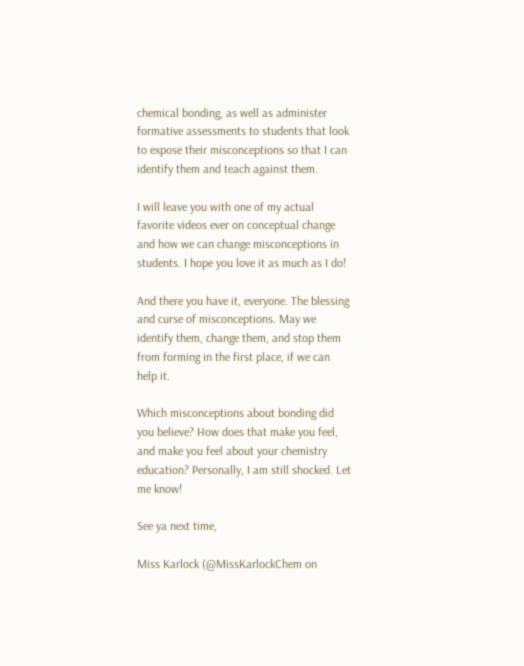chemical bonding, as well as administer formative assessments to students that look to expose their misconceptions so that I can identify them and teach against them.

I will leave you with one of my actual favorite videos ever on conceptual change and how we can change misconceptions in students. I hope you love it as much as I do!

And there you have it, everyone. The blessing and curse of misconceptions. May we identify them, change them, and stop them from forming in the first place, if we can help it.

Which misconceptions about bonding did you believe? How does that make you feel, and make you feel about your chemistry education? Personally, I am still shocked. Let me know!

See ya next time,

Miss Karlock (@MissKarlockChem on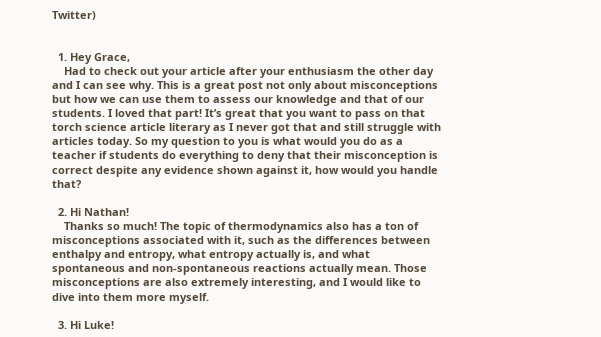Twitter)


  1. Hey Grace,
    Had to check out your article after your enthusiasm the other day and I can see why. This is a great post not only about misconceptions but how we can use them to assess our knowledge and that of our students. I loved that part! It’s great that you want to pass on that torch science article literary as I never got that and still struggle with articles today. So my question to you is what would you do as a teacher if students do everything to deny that their misconception is correct despite any evidence shown against it, how would you handle that?

  2. Hi Nathan!
    Thanks so much! The topic of thermodynamics also has a ton of misconceptions associated with it, such as the differences between enthalpy and entropy, what entropy actually is, and what spontaneous and non-spontaneous reactions actually mean. Those misconceptions are also extremely interesting, and I would like to dive into them more myself.

  3. Hi Luke!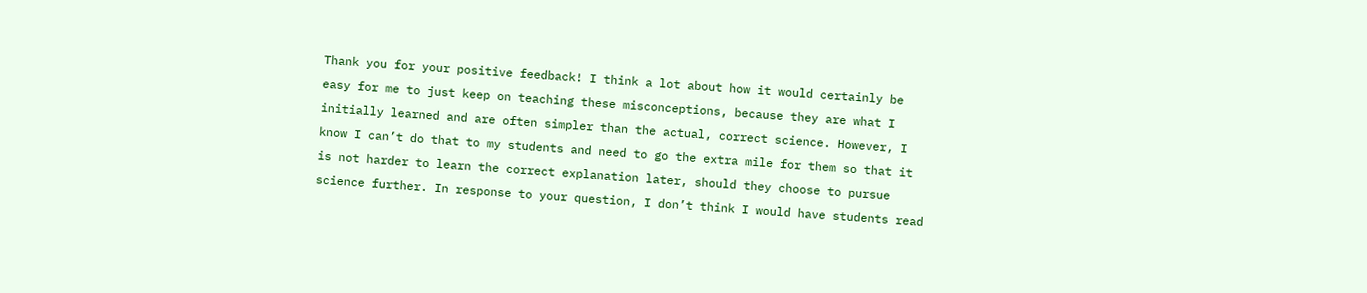Thank you for your positive feedback! I think a lot about how it would certainly be easy for me to just keep on teaching these misconceptions, because they are what I initially learned and are often simpler than the actual, correct science. However, I know I can’t do that to my students and need to go the extra mile for them so that it is not harder to learn the correct explanation later, should they choose to pursue science further. In response to your question, I don’t think I would have students read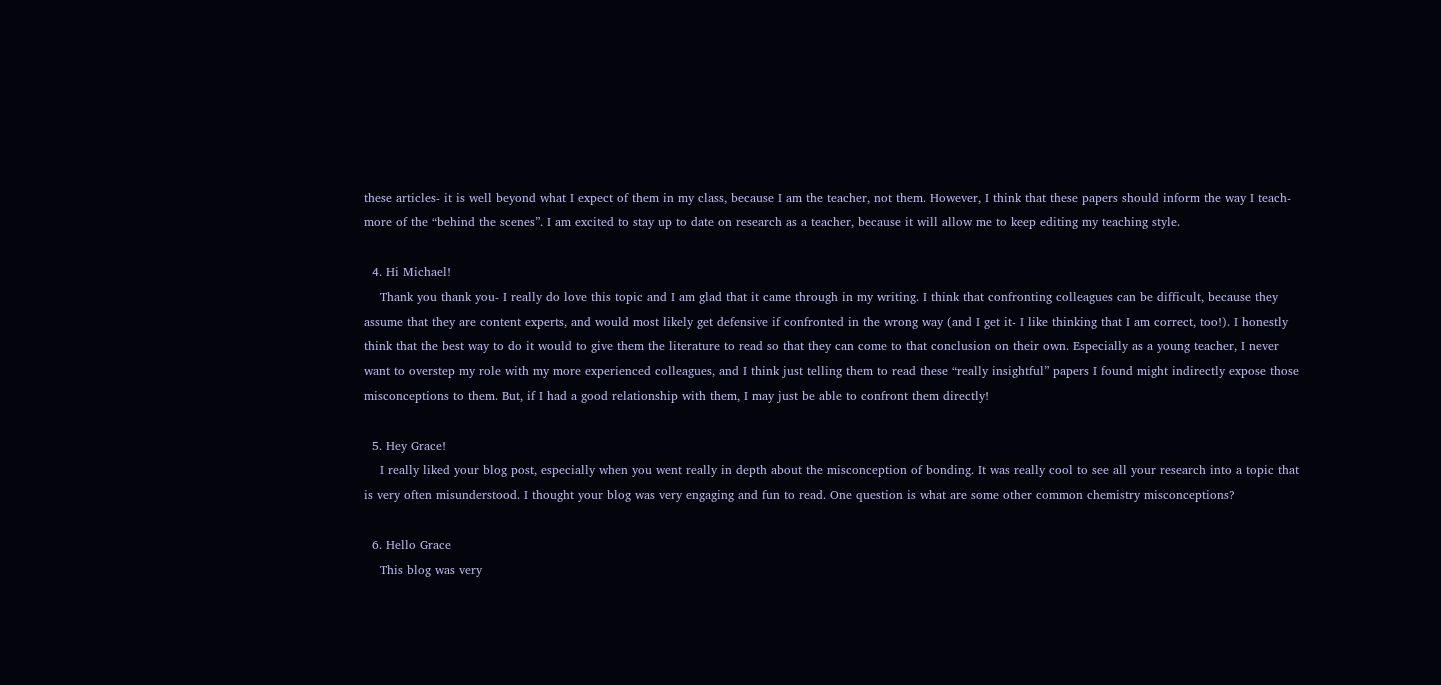these articles- it is well beyond what I expect of them in my class, because I am the teacher, not them. However, I think that these papers should inform the way I teach- more of the “behind the scenes”. I am excited to stay up to date on research as a teacher, because it will allow me to keep editing my teaching style.

  4. Hi Michael!
    Thank you thank you- I really do love this topic and I am glad that it came through in my writing. I think that confronting colleagues can be difficult, because they assume that they are content experts, and would most likely get defensive if confronted in the wrong way (and I get it- I like thinking that I am correct, too!). I honestly think that the best way to do it would to give them the literature to read so that they can come to that conclusion on their own. Especially as a young teacher, I never want to overstep my role with my more experienced colleagues, and I think just telling them to read these “really insightful” papers I found might indirectly expose those misconceptions to them. But, if I had a good relationship with them, I may just be able to confront them directly!

  5. Hey Grace!
    I really liked your blog post, especially when you went really in depth about the misconception of bonding. It was really cool to see all your research into a topic that is very often misunderstood. I thought your blog was very engaging and fun to read. One question is what are some other common chemistry misconceptions?

  6. Hello Grace
    This blog was very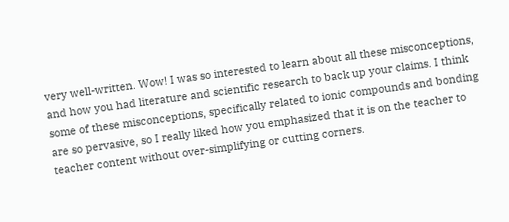very well-written. Wow! I was so interested to learn about all these misconceptions, and how you had literature and scientific research to back up your claims. I think some of these misconceptions, specifically related to ionic compounds and bonding are so pervasive, so I really liked how you emphasized that it is on the teacher to teacher content without over-simplifying or cutting corners.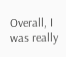Overall, I was really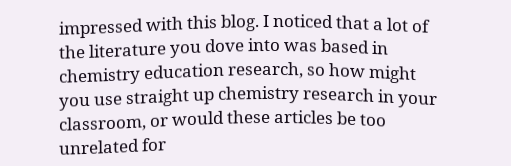impressed with this blog. I noticed that a lot of the literature you dove into was based in chemistry education research, so how might you use straight up chemistry research in your classroom, or would these articles be too unrelated for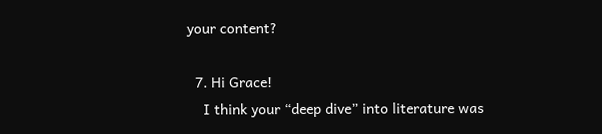your content?

  7. Hi Grace!
    I think your “deep dive” into literature was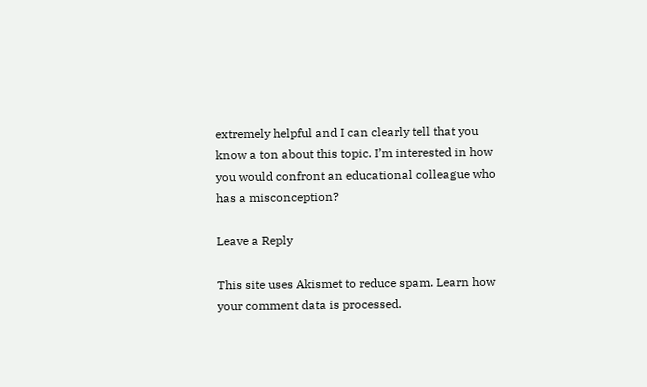extremely helpful and I can clearly tell that you know a ton about this topic. I’m interested in how you would confront an educational colleague who has a misconception?

Leave a Reply

This site uses Akismet to reduce spam. Learn how your comment data is processed.